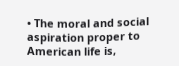• The moral and social aspiration proper to American life is,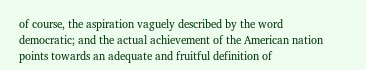of course, the aspiration vaguely described by the word democratic; and the actual achievement of the American nation points towards an adequate and fruitful definition of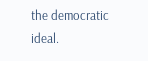the democratic ideal.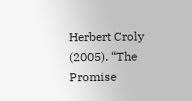Herbert Croly (2005). “The Promise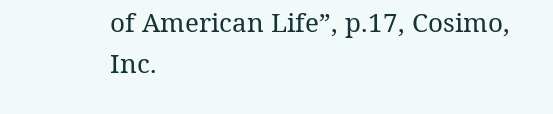of American Life”, p.17, Cosimo, Inc.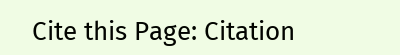Cite this Page: Citation